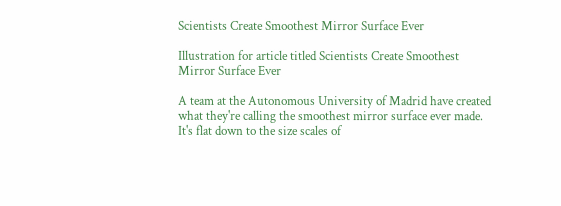Scientists Create Smoothest Mirror Surface Ever

Illustration for article titled Scientists Create Smoothest Mirror Surface Ever

A team at the Autonomous University of Madrid have created what they're calling the smoothest mirror surface ever made. It's flat down to the size scales of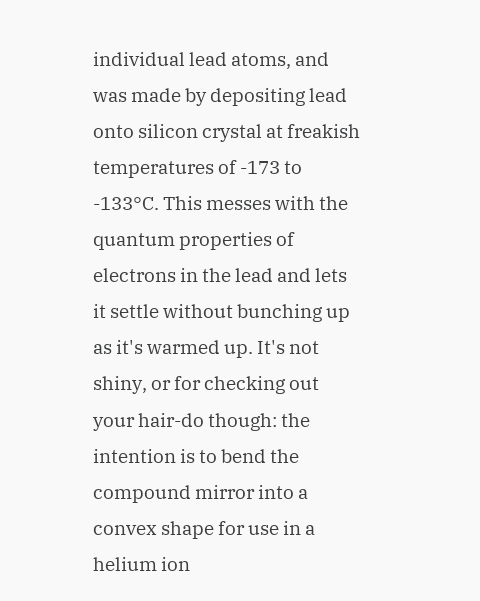individual lead atoms, and was made by depositing lead onto silicon crystal at freakish temperatures of -173 to -133°C. This messes with the quantum properties of electrons in the lead and lets it settle without bunching up as it's warmed up. It's not shiny, or for checking out your hair-do though: the intention is to bend the compound mirror into a convex shape for use in a helium ion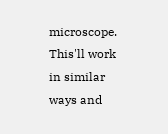microscope. This'll work in similar ways and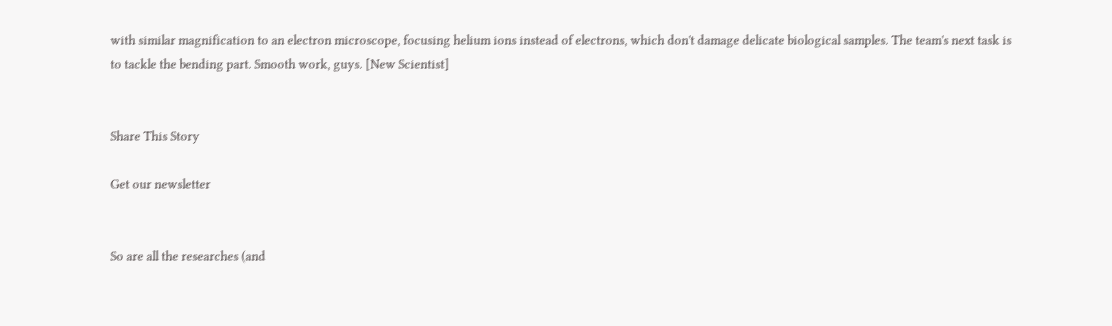with similar magnification to an electron microscope, focusing helium ions instead of electrons, which don't damage delicate biological samples. The team's next task is to tackle the bending part. Smooth work, guys. [New Scientist]


Share This Story

Get our newsletter


So are all the researches (and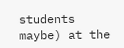students maybe) at the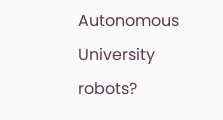Autonomous University robots?